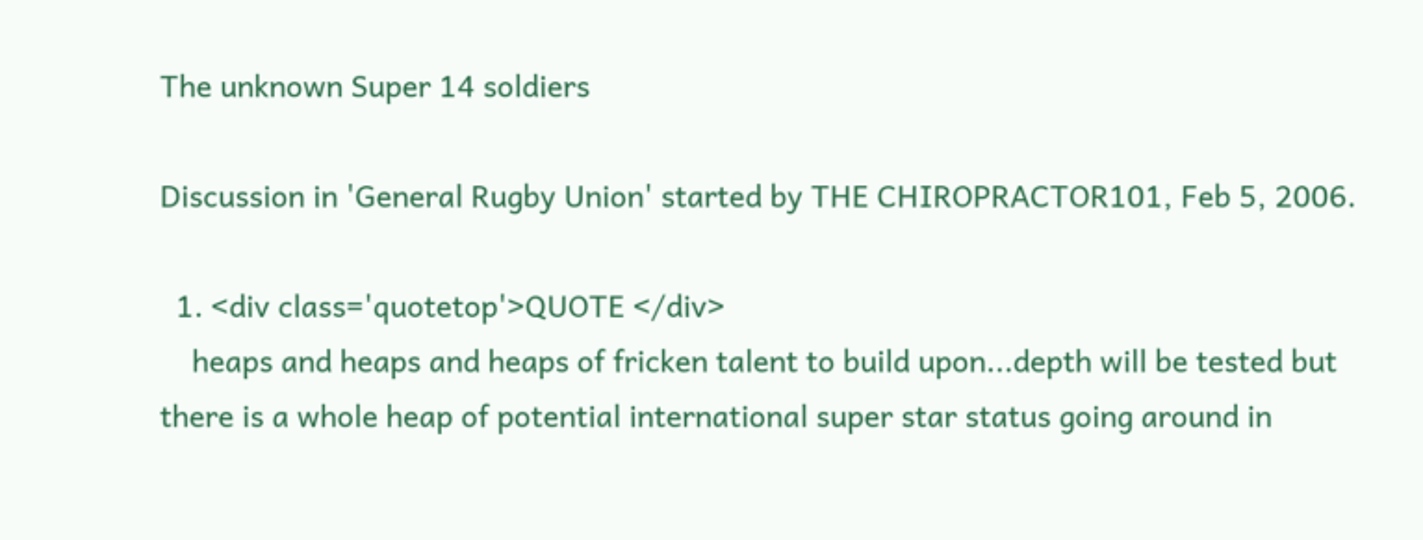The unknown Super 14 soldiers

Discussion in 'General Rugby Union' started by THE CHIROPRACTOR101, Feb 5, 2006.

  1. <div class='quotetop'>QUOTE </div>
    heaps and heaps and heaps of fricken talent to build upon...depth will be tested but there is a whole heap of potential international super star status going around in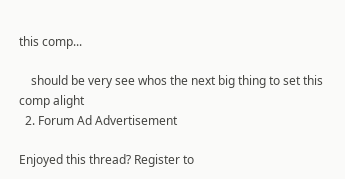this comp...

    should be very see whos the next big thing to set this comp alight
  2. Forum Ad Advertisement

Enjoyed this thread? Register to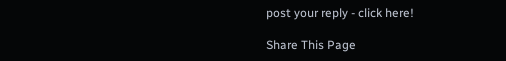post your reply - click here!

Share This Page